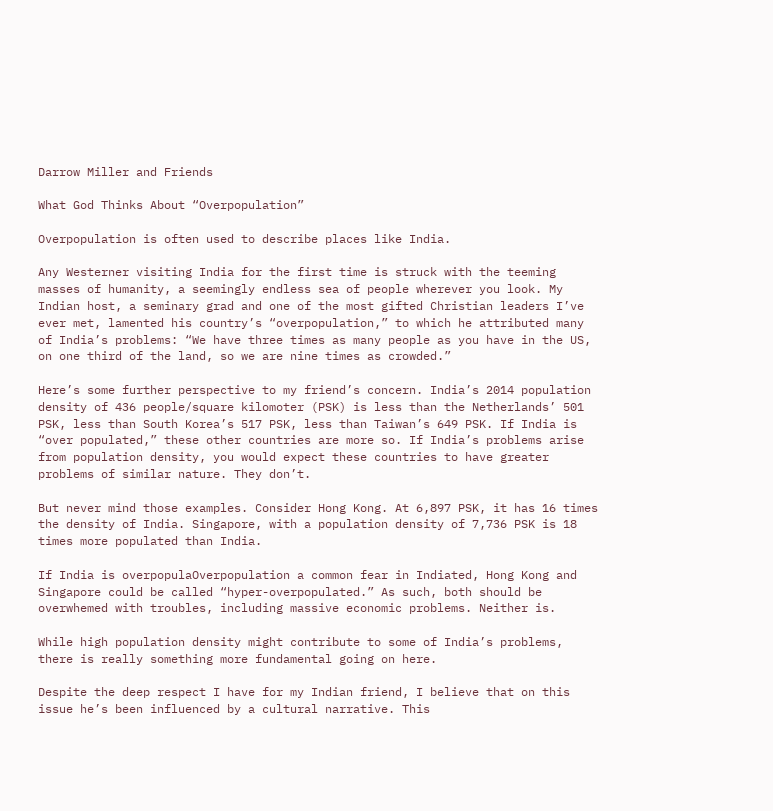Darrow Miller and Friends

What God Thinks About “Overpopulation”

Overpopulation is often used to describe places like India.

Any Westerner visiting India for the first time is struck with the teeming masses of humanity, a seemingly endless sea of people wherever you look. My Indian host, a seminary grad and one of the most gifted Christian leaders I’ve ever met, lamented his country’s “overpopulation,” to which he attributed many of India’s problems: “We have three times as many people as you have in the US, on one third of the land, so we are nine times as crowded.”

Here’s some further perspective to my friend’s concern. India’s 2014 population density of 436 people/square kilomoter (PSK) is less than the Netherlands’ 501 PSK, less than South Korea’s 517 PSK, less than Taiwan’s 649 PSK. If India is “over populated,” these other countries are more so. If India’s problems arise from population density, you would expect these countries to have greater problems of similar nature. They don’t.

But never mind those examples. Consider Hong Kong. At 6,897 PSK, it has 16 times the density of India. Singapore, with a population density of 7,736 PSK is 18 times more populated than India.

If India is overpopulaOverpopulation a common fear in Indiated, Hong Kong and Singapore could be called “hyper-overpopulated.” As such, both should be overwhemed with troubles, including massive economic problems. Neither is.

While high population density might contribute to some of India’s problems, there is really something more fundamental going on here.

Despite the deep respect I have for my Indian friend, I believe that on this issue he’s been influenced by a cultural narrative. This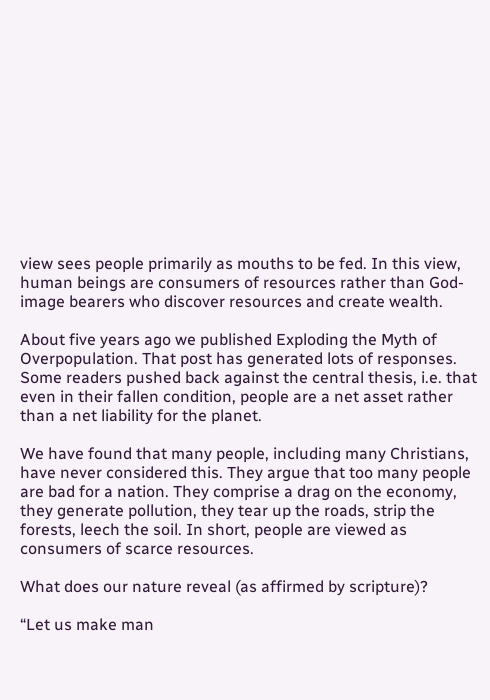view sees people primarily as mouths to be fed. In this view, human beings are consumers of resources rather than God-image bearers who discover resources and create wealth.

About five years ago we published Exploding the Myth of Overpopulation. That post has generated lots of responses. Some readers pushed back against the central thesis, i.e. that even in their fallen condition, people are a net asset rather than a net liability for the planet.

We have found that many people, including many Christians, have never considered this. They argue that too many people are bad for a nation. They comprise a drag on the economy, they generate pollution, they tear up the roads, strip the forests, leech the soil. In short, people are viewed as consumers of scarce resources.

What does our nature reveal (as affirmed by scripture)?

“Let us make man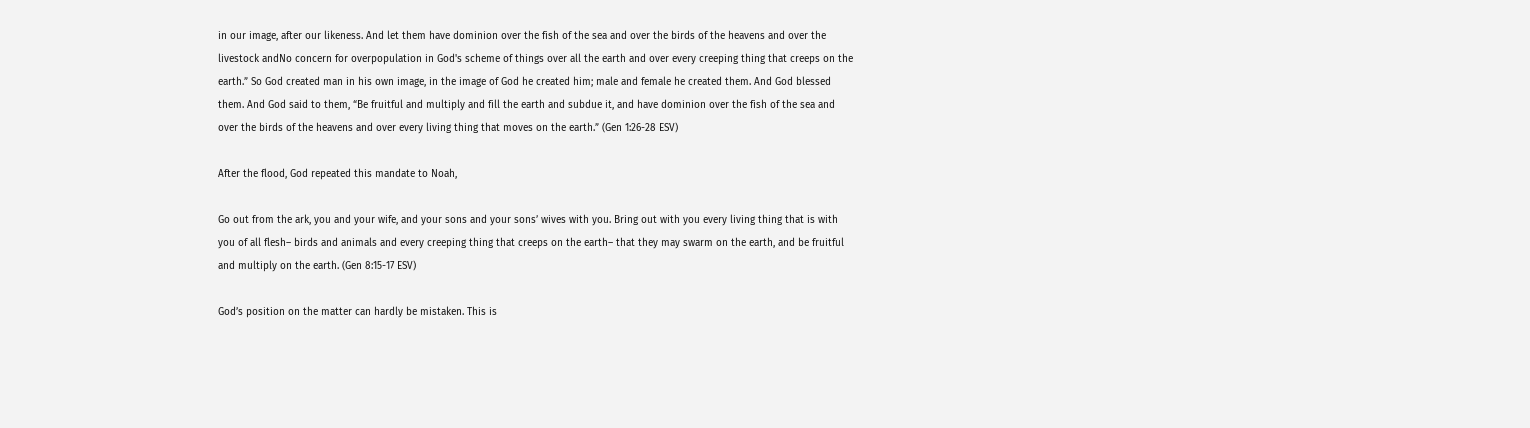in our image, after our likeness. And let them have dominion over the fish of the sea and over the birds of the heavens and over the livestock andNo concern for overpopulation in God's scheme of things over all the earth and over every creeping thing that creeps on the earth.” So God created man in his own image, in the image of God he created him; male and female he created them. And God blessed them. And God said to them, “Be fruitful and multiply and fill the earth and subdue it, and have dominion over the fish of the sea and over the birds of the heavens and over every living thing that moves on the earth.” (Gen 1:26-28 ESV)

After the flood, God repeated this mandate to Noah,

Go out from the ark, you and your wife, and your sons and your sons’ wives with you. Bring out with you every living thing that is with you of all flesh– birds and animals and every creeping thing that creeps on the earth– that they may swarm on the earth, and be fruitful and multiply on the earth. (Gen 8:15-17 ESV)

God’s position on the matter can hardly be mistaken. This is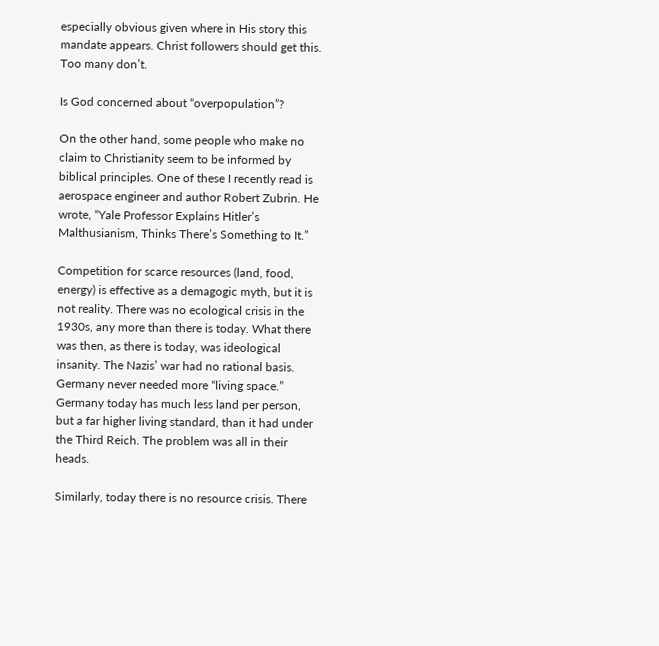especially obvious given where in His story this mandate appears. Christ followers should get this. Too many don’t.

Is God concerned about “overpopulation”?

On the other hand, some people who make no claim to Christianity seem to be informed by biblical principles. One of these I recently read is aerospace engineer and author Robert Zubrin. He wrote, “Yale Professor Explains Hitler’s Malthusianism, Thinks There’s Something to It.”

Competition for scarce resources (land, food, energy) is effective as a demagogic myth, but it is not reality. There was no ecological crisis in the 1930s, any more than there is today. What there was then, as there is today, was ideological insanity. The Nazis’ war had no rational basis. Germany never needed more “living space.” Germany today has much less land per person, but a far higher living standard, than it had under the Third Reich. The problem was all in their heads.

Similarly, today there is no resource crisis. There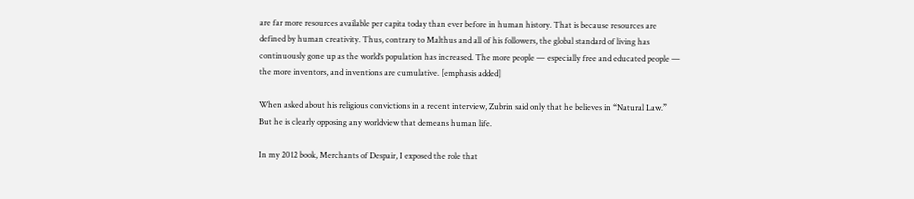are far more resources available per capita today than ever before in human history. That is because resources are defined by human creativity. Thus, contrary to Malthus and all of his followers, the global standard of living has continuously gone up as the world’s population has increased. The more people — especially free and educated people — the more inventors, and inventions are cumulative. [emphasis added]

When asked about his religious convictions in a recent interview, Zubrin said only that he believes in “Natural Law.” But he is clearly opposing any worldview that demeans human life.

In my 2012 book, Merchants of Despair, I exposed the role that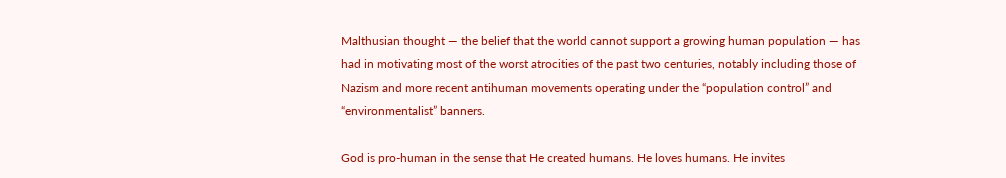Malthusian thought — the belief that the world cannot support a growing human population — has had in motivating most of the worst atrocities of the past two centuries, notably including those of Nazism and more recent antihuman movements operating under the “population control” and “environmentalist” banners.

God is pro-human in the sense that He created humans. He loves humans. He invites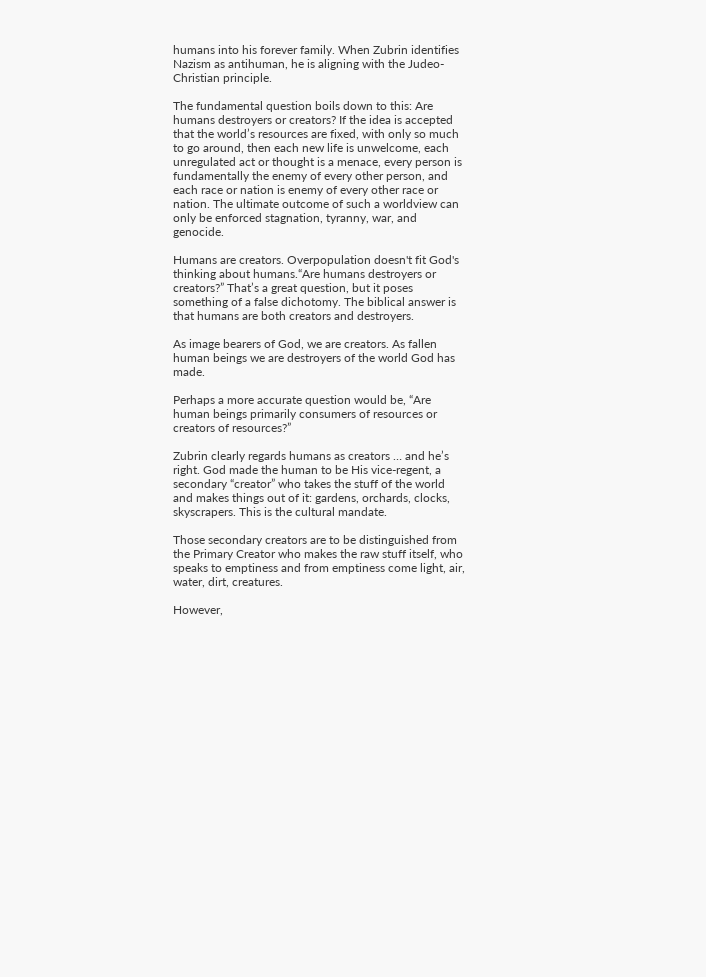humans into his forever family. When Zubrin identifies Nazism as antihuman, he is aligning with the Judeo-Christian principle.

The fundamental question boils down to this: Are humans destroyers or creators? If the idea is accepted that the world’s resources are fixed, with only so much to go around, then each new life is unwelcome, each unregulated act or thought is a menace, every person is fundamentally the enemy of every other person, and each race or nation is enemy of every other race or nation. The ultimate outcome of such a worldview can only be enforced stagnation, tyranny, war, and genocide.

Humans are creators. Overpopulation doesn't fit God's thinking about humans.“Are humans destroyers or creators?” That’s a great question, but it poses something of a false dichotomy. The biblical answer is that humans are both creators and destroyers.

As image bearers of God, we are creators. As fallen human beings we are destroyers of the world God has made.

Perhaps a more accurate question would be, “Are human beings primarily consumers of resources or creators of resources?”

Zubrin clearly regards humans as creators … and he’s right. God made the human to be His vice-regent, a secondary “creator” who takes the stuff of the world and makes things out of it: gardens, orchards, clocks, skyscrapers. This is the cultural mandate.

Those secondary creators are to be distinguished from the Primary Creator who makes the raw stuff itself, who speaks to emptiness and from emptiness come light, air, water, dirt, creatures.

However,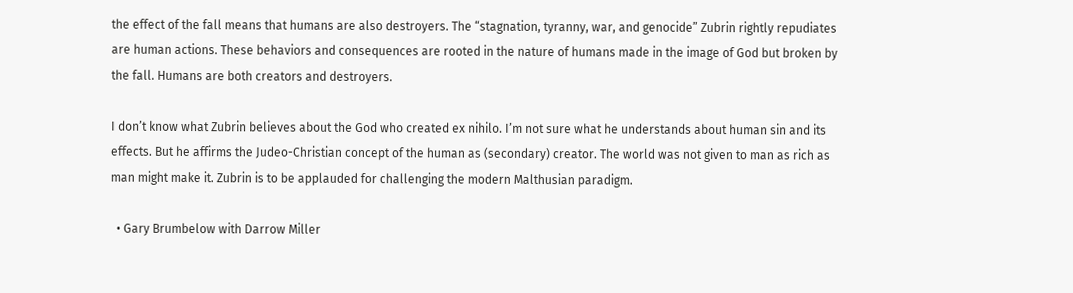the effect of the fall means that humans are also destroyers. The “stagnation, tyranny, war, and genocide” Zubrin rightly repudiates are human actions. These behaviors and consequences are rooted in the nature of humans made in the image of God but broken by the fall. Humans are both creators and destroyers.

I don’t know what Zubrin believes about the God who created ex nihilo. I’m not sure what he understands about human sin and its effects. But he affirms the Judeo-Christian concept of the human as (secondary) creator. The world was not given to man as rich as man might make it. Zubrin is to be applauded for challenging the modern Malthusian paradigm.

  • Gary Brumbelow with Darrow Miller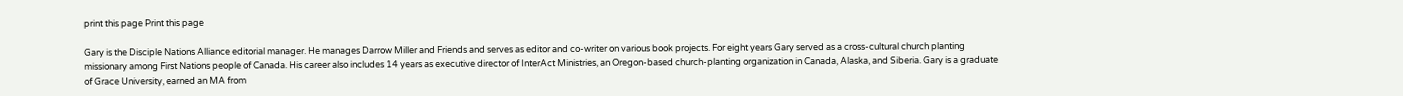print this page Print this page

Gary is the Disciple Nations Alliance editorial manager. He manages Darrow Miller and Friends and serves as editor and co-writer on various book projects. For eight years Gary served as a cross-cultural church planting missionary among First Nations people of Canada. His career also includes 14 years as executive director of InterAct Ministries, an Oregon-based church-planting organization in Canada, Alaska, and Siberia. Gary is a graduate of Grace University, earned an MA from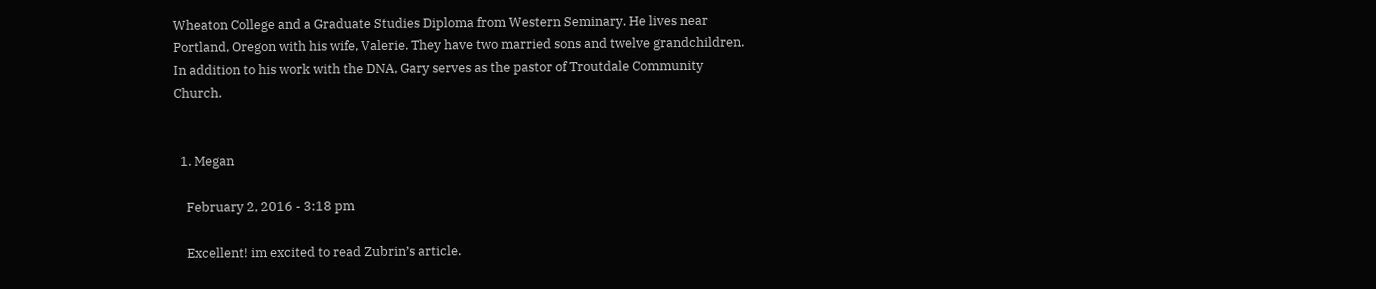Wheaton College and a Graduate Studies Diploma from Western Seminary. He lives near Portland, Oregon with his wife, Valerie. They have two married sons and twelve grandchildren. In addition to his work with the DNA, Gary serves as the pastor of Troutdale Community Church.


  1. Megan

    February 2, 2016 - 3:18 pm

    Excellent! im excited to read Zubrin’s article.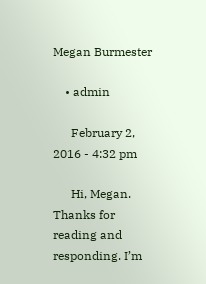Megan Burmester

    • admin

      February 2, 2016 - 4:32 pm

      Hi, Megan. Thanks for reading and responding. I’m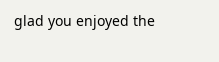glad you enjoyed the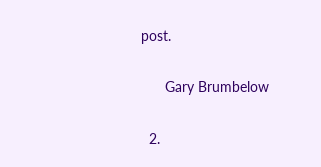post.

      Gary Brumbelow

  2.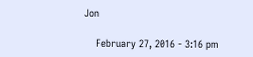Jon

    February 27, 2016 - 3:16 pm